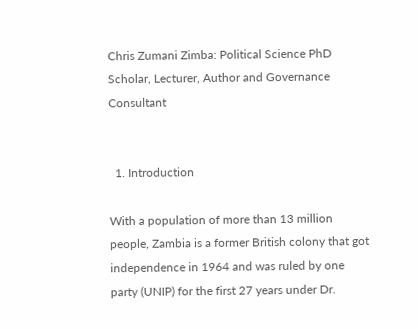Chris Zumani Zimba: Political Science PhD Scholar, Lecturer, Author and Governance Consultant


  1. Introduction

With a population of more than 13 million people, Zambia is a former British colony that got independence in 1964 and was ruled by one party (UNIP) for the first 27 years under Dr.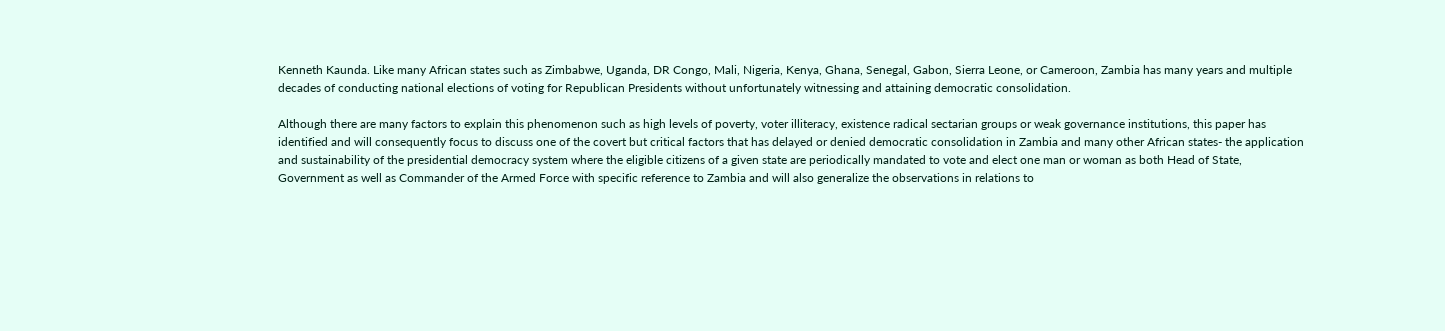Kenneth Kaunda. Like many African states such as Zimbabwe, Uganda, DR Congo, Mali, Nigeria, Kenya, Ghana, Senegal, Gabon, Sierra Leone, or Cameroon, Zambia has many years and multiple decades of conducting national elections of voting for Republican Presidents without unfortunately witnessing and attaining democratic consolidation.

Although there are many factors to explain this phenomenon such as high levels of poverty, voter illiteracy, existence radical sectarian groups or weak governance institutions, this paper has identified and will consequently focus to discuss one of the covert but critical factors that has delayed or denied democratic consolidation in Zambia and many other African states- the application and sustainability of the presidential democracy system where the eligible citizens of a given state are periodically mandated to vote and elect one man or woman as both Head of State,  Government as well as Commander of the Armed Force with specific reference to Zambia and will also generalize the observations in relations to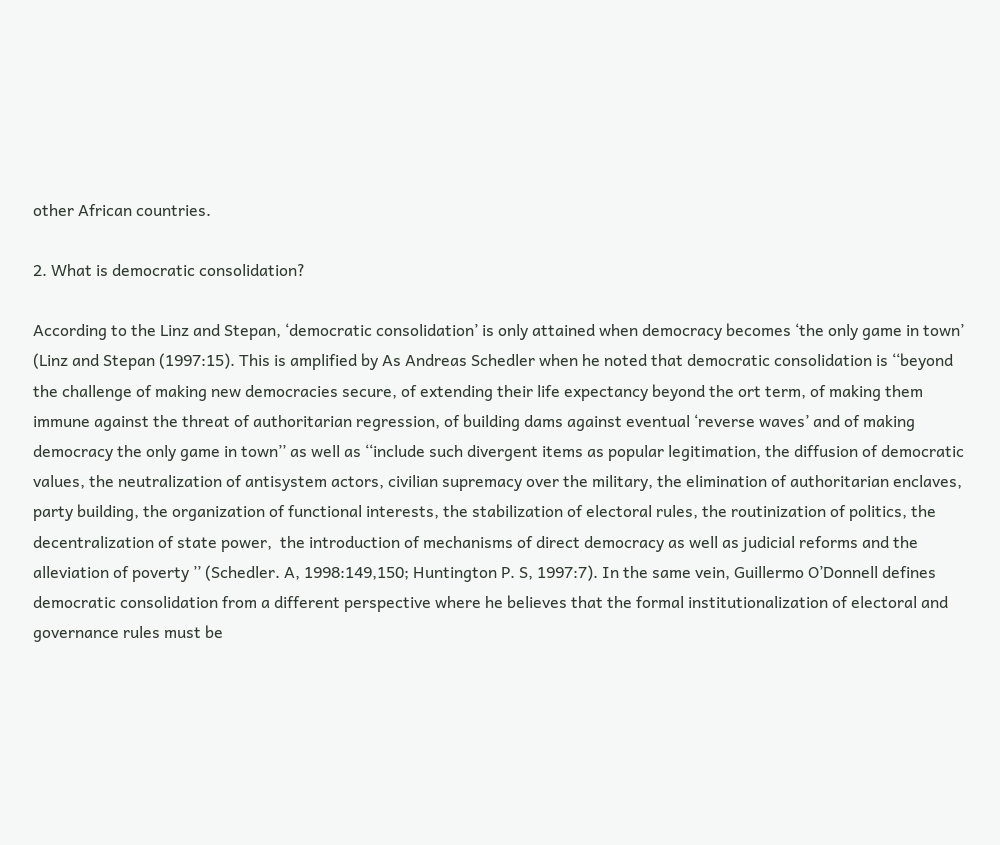other African countries.

2. What is democratic consolidation?

According to the Linz and Stepan, ‘democratic consolidation’ is only attained when democracy becomes ‘the only game in town’ (Linz and Stepan (1997:15). This is amplified by As Andreas Schedler when he noted that democratic consolidation is ‘‘beyond the challenge of making new democracies secure, of extending their life expectancy beyond the ort term, of making them immune against the threat of authoritarian regression, of building dams against eventual ‘reverse waves’ and of making democracy the only game in town’’ as well as ‘‘include such divergent items as popular legitimation, the diffusion of democratic values, the neutralization of antisystem actors, civilian supremacy over the military, the elimination of authoritarian enclaves, party building, the organization of functional interests, the stabilization of electoral rules, the routinization of politics, the decentralization of state power,  the introduction of mechanisms of direct democracy as well as judicial reforms and the alleviation of poverty ’’ (Schedler. A, 1998:149,150; Huntington P. S, 1997:7). In the same vein, Guillermo O’Donnell defines democratic consolidation from a different perspective where he believes that the formal institutionalization of electoral and governance rules must be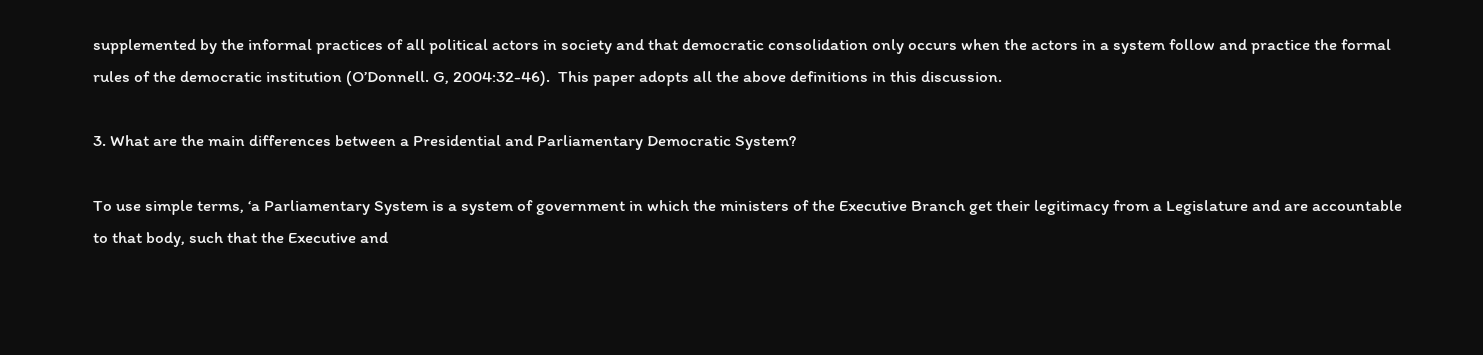supplemented by the informal practices of all political actors in society and that democratic consolidation only occurs when the actors in a system follow and practice the formal rules of the democratic institution (O’Donnell. G, 2004:32-46).  This paper adopts all the above definitions in this discussion.

3. What are the main differences between a Presidential and Parliamentary Democratic System?

To use simple terms, ‘a Parliamentary System is a system of government in which the ministers of the Executive Branch get their legitimacy from a Legislature and are accountable to that body, such that the Executive and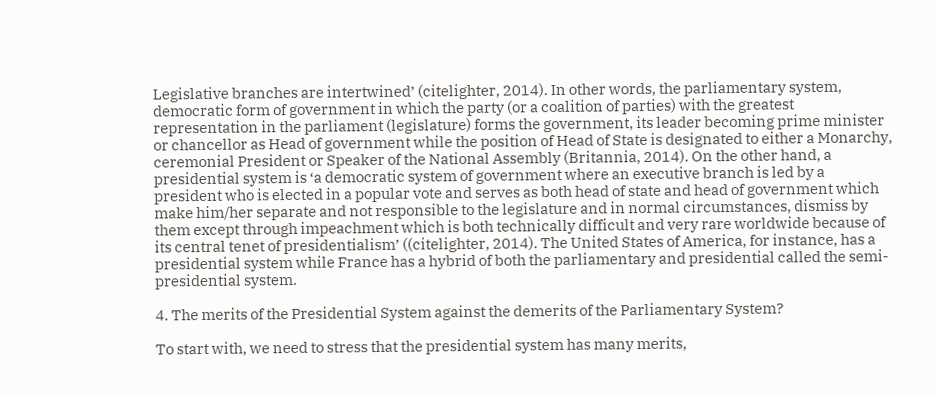Legislative branches are intertwined’ (citelighter, 2014). In other words, the parliamentary system, democratic form of government in which the party (or a coalition of parties) with the greatest representation in the parliament (legislature) forms the government, its leader becoming prime minister or chancellor as Head of government while the position of Head of State is designated to either a Monarchy, ceremonial President or Speaker of the National Assembly (Britannia, 2014). On the other hand, a presidential system is ‘a democratic system of government where an executive branch is led by a president who is elected in a popular vote and serves as both head of state and head of government which make him/her separate and not responsible to the legislature and in normal circumstances, dismiss by them except through impeachment which is both technically difficult and very rare worldwide because of its central tenet of presidentialism’ ((citelighter, 2014). The United States of America, for instance, has a presidential system while France has a hybrid of both the parliamentary and presidential called the semi-presidential system.

4. The merits of the Presidential System against the demerits of the Parliamentary System?

To start with, we need to stress that the presidential system has many merits,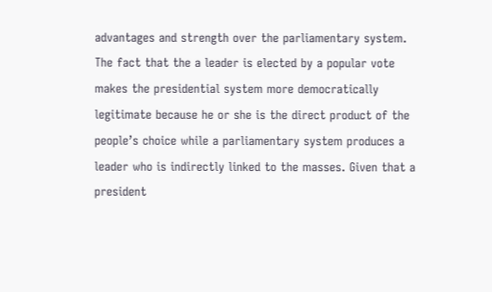advantages and strength over the parliamentary system.  The fact that the a leader is elected by a popular vote makes the presidential system more democratically legitimate because he or she is the direct product of the people’s choice while a parliamentary system produces a leader who is indirectly linked to the masses. Given that a president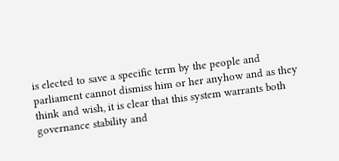is elected to save a specific term by the people and parliament cannot dismiss him or her anyhow and as they think and wish, it is clear that this system warrants both governance stability and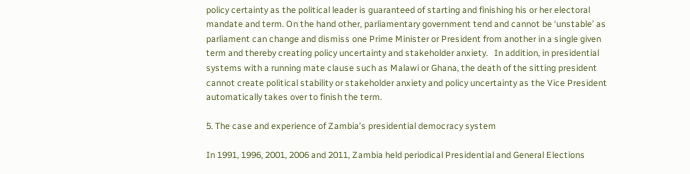policy certainty as the political leader is guaranteed of starting and finishing his or her electoral mandate and term. On the hand other, parliamentary government tend and cannot be ‘unstable’ as parliament can change and dismiss one Prime Minister or President from another in a single given term and thereby creating policy uncertainty and stakeholder anxiety.   In addition, in presidential systems with a running mate clause such as Malawi or Ghana, the death of the sitting president cannot create political stability or stakeholder anxiety and policy uncertainty as the Vice President automatically takes over to finish the term.

5. The case and experience of Zambia’s presidential democracy system

In 1991, 1996, 2001, 2006 and 2011, Zambia held periodical Presidential and General Elections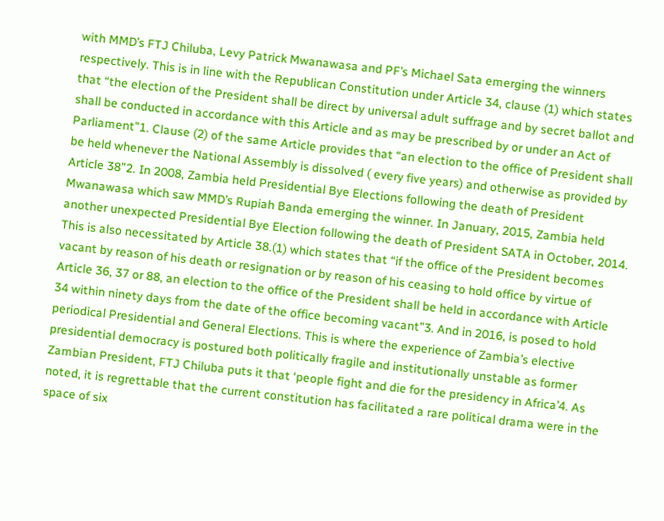with MMD’s FTJ Chiluba, Levy Patrick Mwanawasa and PF’s Michael Sata emerging the winners respectively. This is in line with the Republican Constitution under Article 34, clause (1) which states that “the election of the President shall be direct by universal adult suffrage and by secret ballot and shall be conducted in accordance with this Article and as may be prescribed by or under an Act of Parliament”1. Clause (2) of the same Article provides that “an election to the office of President shall be held whenever the National Assembly is dissolved ( every five years) and otherwise as provided by Article 38”2. In 2008, Zambia held Presidential Bye Elections following the death of President Mwanawasa which saw MMD’s Rupiah Banda emerging the winner. In January, 2015, Zambia held another unexpected Presidential Bye Election following the death of President SATA in October, 2014. This is also necessitated by Article 38.(1) which states that “if the office of the President becomes vacant by reason of his death or resignation or by reason of his ceasing to hold office by virtue of Article 36, 37 or 88, an election to the office of the President shall be held in accordance with Article 34 within ninety days from the date of the office becoming vacant”3. And in 2016, is posed to hold periodical Presidential and General Elections. This is where the experience of Zambia’s elective presidential democracy is postured both politically fragile and institutionally unstable as former Zambian President, FTJ Chiluba puts it that ‘people fight and die for the presidency in Africa’4. As noted, it is regrettable that the current constitution has facilitated a rare political drama were in the space of six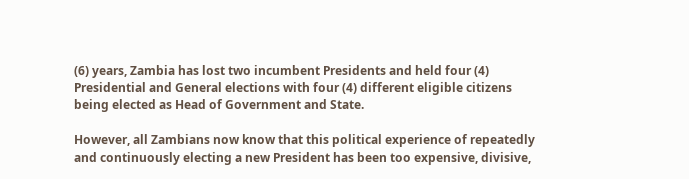(6) years, Zambia has lost two incumbent Presidents and held four (4)  Presidential and General elections with four (4) different eligible citizens being elected as Head of Government and State.

However, all Zambians now know that this political experience of repeatedly and continuously electing a new President has been too expensive, divisive,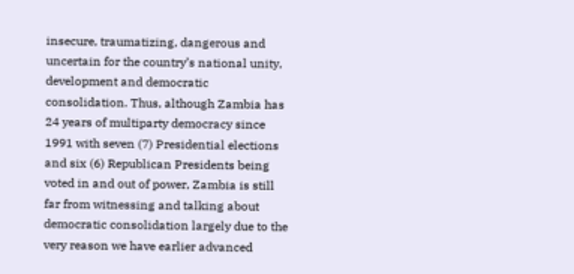insecure, traumatizing, dangerous and uncertain for the country’s national unity, development and democratic consolidation. Thus, although Zambia has 24 years of multiparty democracy since 1991 with seven (7) Presidential elections and six (6) Republican Presidents being voted in and out of power, Zambia is still far from witnessing and talking about democratic consolidation largely due to the very reason we have earlier advanced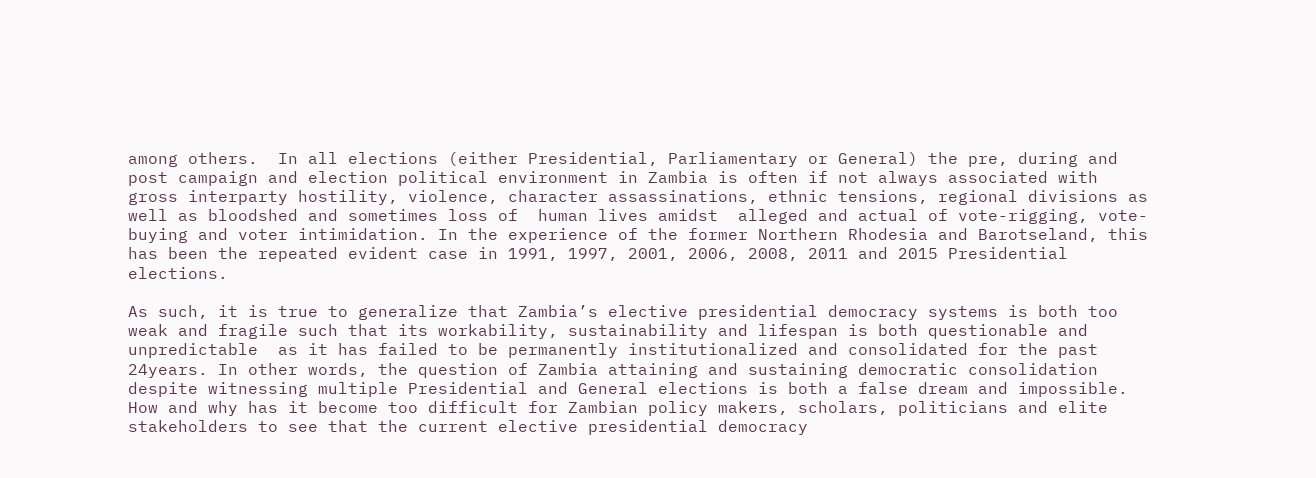among others.  In all elections (either Presidential, Parliamentary or General) the pre, during and post campaign and election political environment in Zambia is often if not always associated with gross interparty hostility, violence, character assassinations, ethnic tensions, regional divisions as well as bloodshed and sometimes loss of  human lives amidst  alleged and actual of vote-rigging, vote-buying and voter intimidation. In the experience of the former Northern Rhodesia and Barotseland, this has been the repeated evident case in 1991, 1997, 2001, 2006, 2008, 2011 and 2015 Presidential elections.

As such, it is true to generalize that Zambia’s elective presidential democracy systems is both too weak and fragile such that its workability, sustainability and lifespan is both questionable and unpredictable  as it has failed to be permanently institutionalized and consolidated for the past 24years. In other words, the question of Zambia attaining and sustaining democratic consolidation despite witnessing multiple Presidential and General elections is both a false dream and impossible. How and why has it become too difficult for Zambian policy makers, scholars, politicians and elite stakeholders to see that the current elective presidential democracy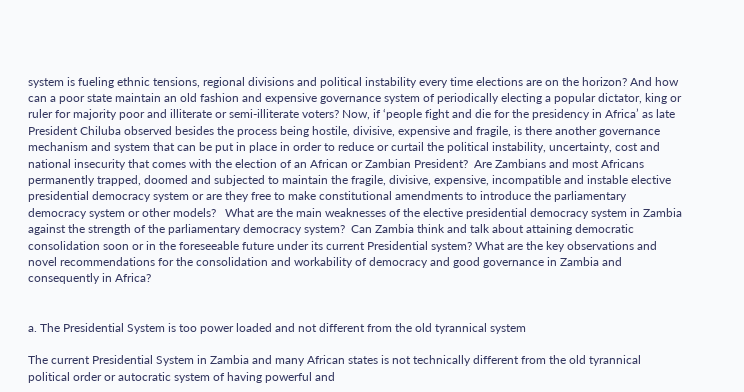system is fueling ethnic tensions, regional divisions and political instability every time elections are on the horizon? And how can a poor state maintain an old fashion and expensive governance system of periodically electing a popular dictator, king or ruler for majority poor and illiterate or semi-illiterate voters? Now, if ‘people fight and die for the presidency in Africa’ as late President Chiluba observed besides the process being hostile, divisive, expensive and fragile, is there another governance mechanism and system that can be put in place in order to reduce or curtail the political instability, uncertainty, cost and national insecurity that comes with the election of an African or Zambian President?  Are Zambians and most Africans permanently trapped, doomed and subjected to maintain the fragile, divisive, expensive, incompatible and instable elective presidential democracy system or are they free to make constitutional amendments to introduce the parliamentary democracy system or other models?   What are the main weaknesses of the elective presidential democracy system in Zambia against the strength of the parliamentary democracy system?  Can Zambia think and talk about attaining democratic consolidation soon or in the foreseeable future under its current Presidential system? What are the key observations and novel recommendations for the consolidation and workability of democracy and good governance in Zambia and consequently in Africa?


a. The Presidential System is too power loaded and not different from the old tyrannical system

The current Presidential System in Zambia and many African states is not technically different from the old tyrannical political order or autocratic system of having powerful and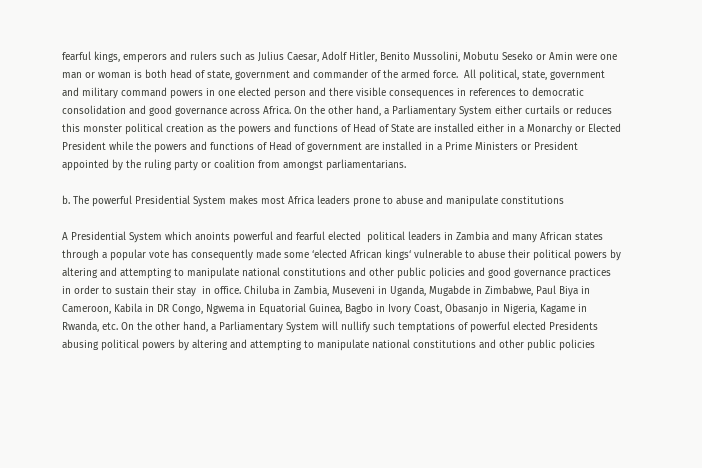fearful kings, emperors and rulers such as Julius Caesar, Adolf Hitler, Benito Mussolini, Mobutu Seseko or Amin were one man or woman is both head of state, government and commander of the armed force.  All political, state, government and military command powers in one elected person and there visible consequences in references to democratic consolidation and good governance across Africa. On the other hand, a Parliamentary System either curtails or reduces this monster political creation as the powers and functions of Head of State are installed either in a Monarchy or Elected President while the powers and functions of Head of government are installed in a Prime Ministers or President appointed by the ruling party or coalition from amongst parliamentarians.

b. The powerful Presidential System makes most Africa leaders prone to abuse and manipulate constitutions

A Presidential System which anoints powerful and fearful elected  political leaders in Zambia and many African states through a popular vote has consequently made some ‘elected African kings‘ vulnerable to abuse their political powers by altering and attempting to manipulate national constitutions and other public policies and good governance practices in order to sustain their stay  in office. Chiluba in Zambia, Museveni in Uganda, Mugabde in Zimbabwe, Paul Biya in Cameroon, Kabila in DR Congo, Ngwema in Equatorial Guinea, Bagbo in Ivory Coast, Obasanjo in Nigeria, Kagame in Rwanda, etc. On the other hand, a Parliamentary System will nullify such temptations of powerful elected Presidents abusing political powers by altering and attempting to manipulate national constitutions and other public policies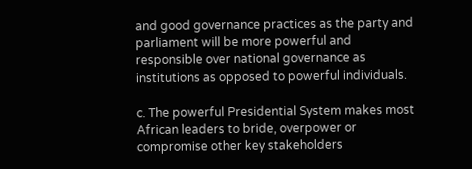and good governance practices as the party and parliament will be more powerful and responsible over national governance as institutions as opposed to powerful individuals.

c. The powerful Presidential System makes most African leaders to bride, overpower or compromise other key stakeholders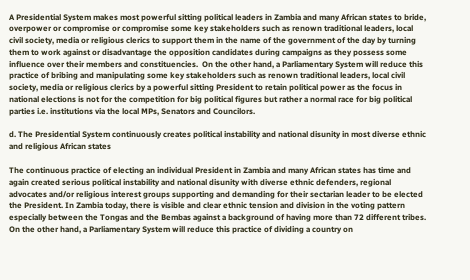A Presidential System makes most powerful sitting political leaders in Zambia and many African states to bride, overpower or compromise or compromise some key stakeholders such as renown traditional leaders, local civil society, media or religious clerics to support them in the name of the government of the day by turning them to work against or disadvantage the opposition candidates during campaigns as they possess some influence over their members and constituencies.  On the other hand, a Parliamentary System will reduce this practice of bribing and manipulating some key stakeholders such as renown traditional leaders, local civil society, media or religious clerics by a powerful sitting President to retain political power as the focus in national elections is not for the competition for big political figures but rather a normal race for big political parties i.e. institutions via the local MPs, Senators and Councilors.

d. The Presidential System continuously creates political instability and national disunity in most diverse ethnic and religious African states

The continuous practice of electing an individual President in Zambia and many African states has time and again created serious political instability and national disunity with diverse ethnic defenders, regional advocates and/or religious interest groups supporting and demanding for their sectarian leader to be elected the President. In Zambia today, there is visible and clear ethnic tension and division in the voting pattern especially between the Tongas and the Bembas against a background of having more than 72 different tribes. On the other hand, a Parliamentary System will reduce this practice of dividing a country on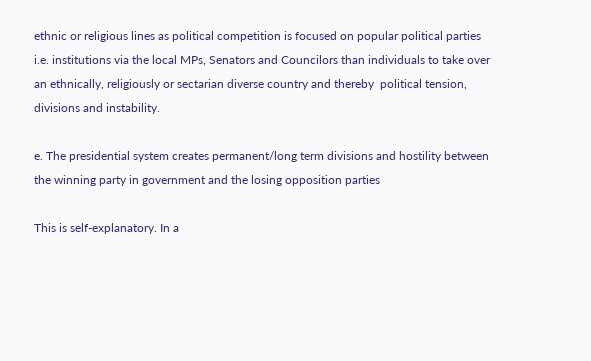ethnic or religious lines as political competition is focused on popular political parties i.e. institutions via the local MPs, Senators and Councilors than individuals to take over an ethnically, religiously or sectarian diverse country and thereby  political tension, divisions and instability.

e. The presidential system creates permanent/long term divisions and hostility between the winning party in government and the losing opposition parties

This is self-explanatory. In a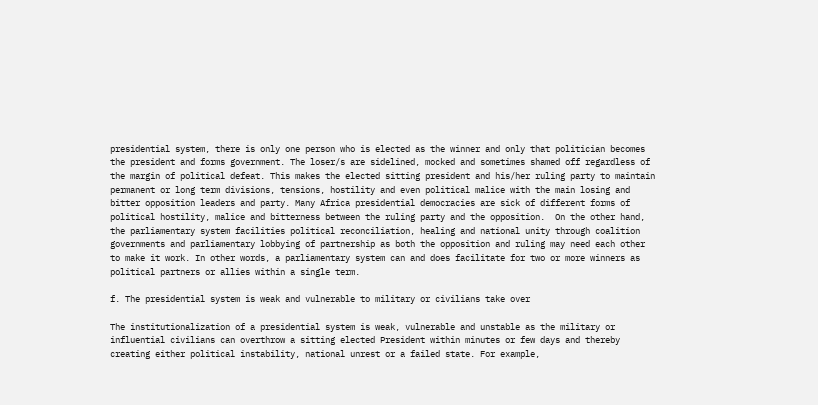presidential system, there is only one person who is elected as the winner and only that politician becomes the president and forms government. The loser/s are sidelined, mocked and sometimes shamed off regardless of the margin of political defeat. This makes the elected sitting president and his/her ruling party to maintain permanent or long term divisions, tensions, hostility and even political malice with the main losing and bitter opposition leaders and party. Many Africa presidential democracies are sick of different forms of political hostility, malice and bitterness between the ruling party and the opposition.  On the other hand, the parliamentary system facilities political reconciliation, healing and national unity through coalition governments and parliamentary lobbying of partnership as both the opposition and ruling may need each other to make it work. In other words, a parliamentary system can and does facilitate for two or more winners as political partners or allies within a single term.

f. The presidential system is weak and vulnerable to military or civilians take over

The institutionalization of a presidential system is weak, vulnerable and unstable as the military or influential civilians can overthrow a sitting elected President within minutes or few days and thereby creating either political instability, national unrest or a failed state. For example,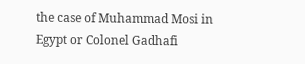the case of Muhammad Mosi in Egypt or Colonel Gadhafi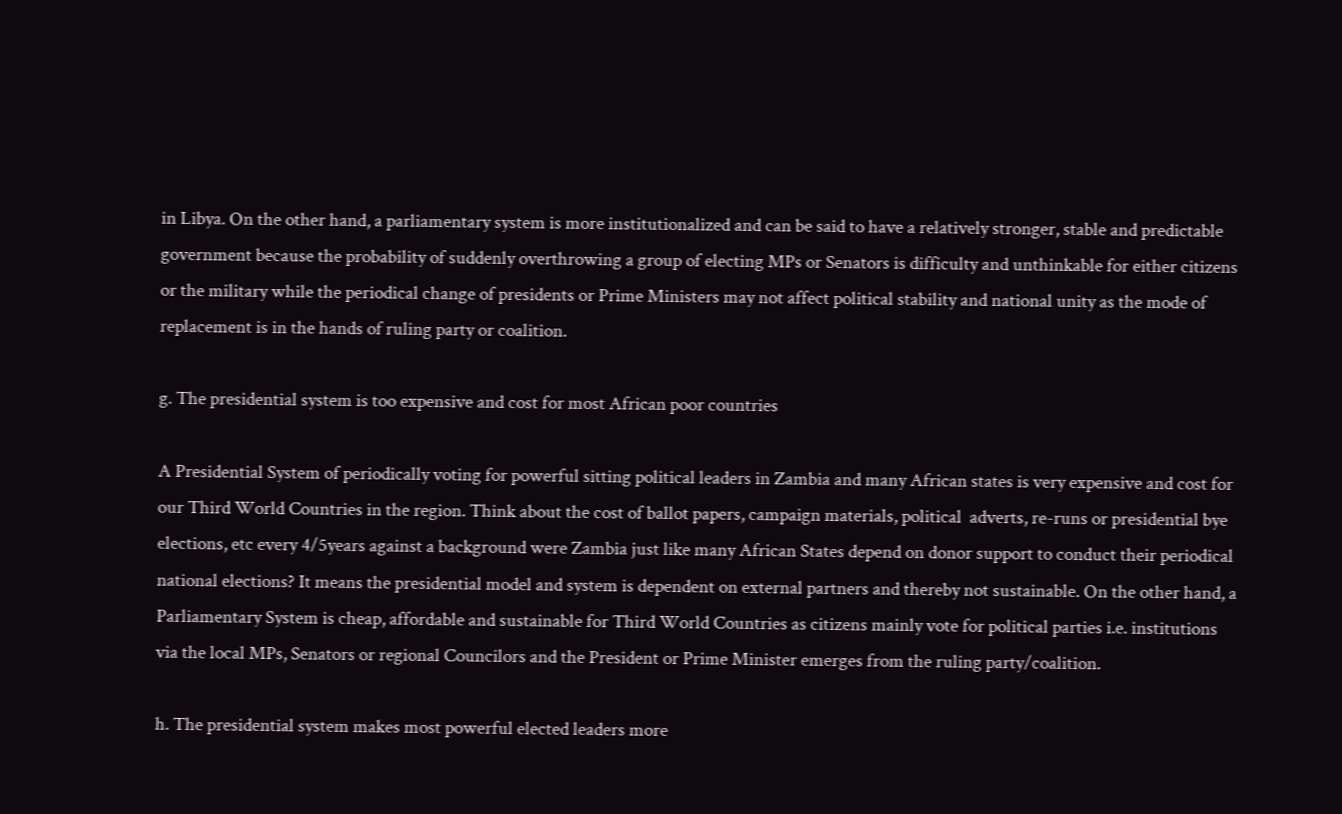in Libya. On the other hand, a parliamentary system is more institutionalized and can be said to have a relatively stronger, stable and predictable government because the probability of suddenly overthrowing a group of electing MPs or Senators is difficulty and unthinkable for either citizens or the military while the periodical change of presidents or Prime Ministers may not affect political stability and national unity as the mode of replacement is in the hands of ruling party or coalition.

g. The presidential system is too expensive and cost for most African poor countries

A Presidential System of periodically voting for powerful sitting political leaders in Zambia and many African states is very expensive and cost for our Third World Countries in the region. Think about the cost of ballot papers, campaign materials, political  adverts, re-runs or presidential bye elections, etc every 4/5years against a background were Zambia just like many African States depend on donor support to conduct their periodical national elections? It means the presidential model and system is dependent on external partners and thereby not sustainable. On the other hand, a Parliamentary System is cheap, affordable and sustainable for Third World Countries as citizens mainly vote for political parties i.e. institutions via the local MPs, Senators or regional Councilors and the President or Prime Minister emerges from the ruling party/coalition.

h. The presidential system makes most powerful elected leaders more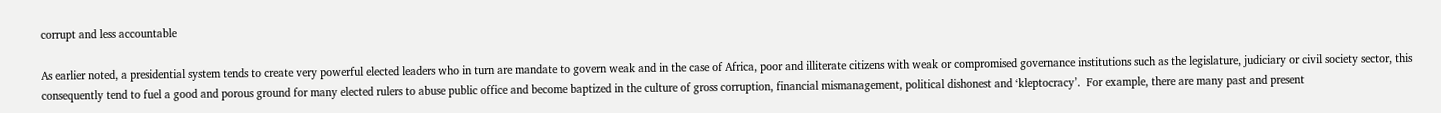corrupt and less accountable

As earlier noted, a presidential system tends to create very powerful elected leaders who in turn are mandate to govern weak and in the case of Africa, poor and illiterate citizens with weak or compromised governance institutions such as the legislature, judiciary or civil society sector, this consequently tend to fuel a good and porous ground for many elected rulers to abuse public office and become baptized in the culture of gross corruption, financial mismanagement, political dishonest and ‘kleptocracy’.  For example, there are many past and present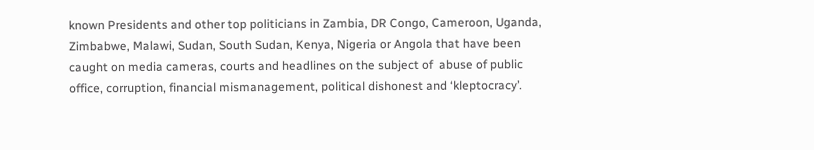known Presidents and other top politicians in Zambia, DR Congo, Cameroon, Uganda, Zimbabwe, Malawi, Sudan, South Sudan, Kenya, Nigeria or Angola that have been caught on media cameras, courts and headlines on the subject of  abuse of public office, corruption, financial mismanagement, political dishonest and ‘kleptocracy’.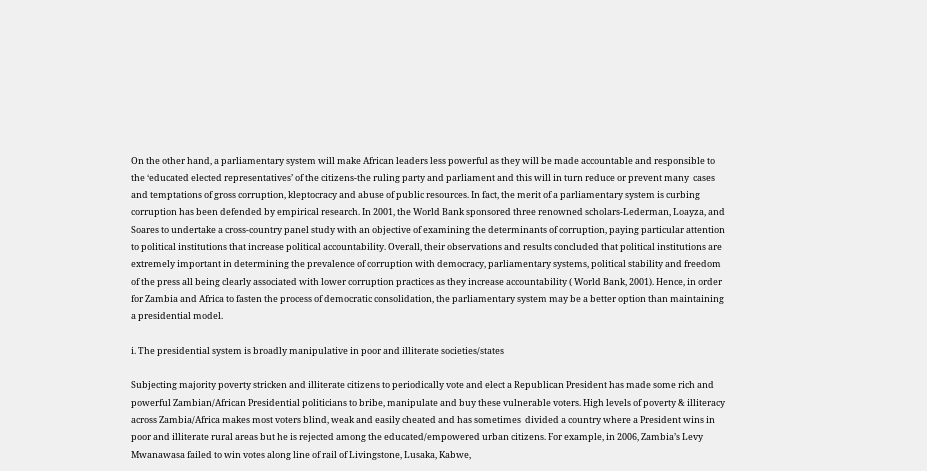On the other hand, a parliamentary system will make African leaders less powerful as they will be made accountable and responsible to the ‘educated elected representatives’ of the citizens-the ruling party and parliament and this will in turn reduce or prevent many  cases and temptations of gross corruption, kleptocracy and abuse of public resources. In fact, the merit of a parliamentary system is curbing corruption has been defended by empirical research. In 2001, the World Bank sponsored three renowned scholars-Lederman, Loayza, and Soares to undertake a cross-country panel study with an objective of examining the determinants of corruption, paying particular attention to political institutions that increase political accountability. Overall, their observations and results concluded that political institutions are extremely important in determining the prevalence of corruption with democracy, parliamentary systems, political stability and freedom of the press all being clearly associated with lower corruption practices as they increase accountability ( World Bank, 2001). Hence, in order for Zambia and Africa to fasten the process of democratic consolidation, the parliamentary system may be a better option than maintaining a presidential model.

i. The presidential system is broadly manipulative in poor and illiterate societies/states

Subjecting majority poverty stricken and illiterate citizens to periodically vote and elect a Republican President has made some rich and powerful Zambian/African Presidential politicians to bribe, manipulate and buy these vulnerable voters. High levels of poverty & illiteracy across Zambia/Africa makes most voters blind, weak and easily cheated and has sometimes  divided a country where a President wins in poor and illiterate rural areas but he is rejected among the educated/empowered urban citizens. For example, in 2006, Zambia’s Levy Mwanawasa failed to win votes along line of rail of Livingstone, Lusaka, Kabwe,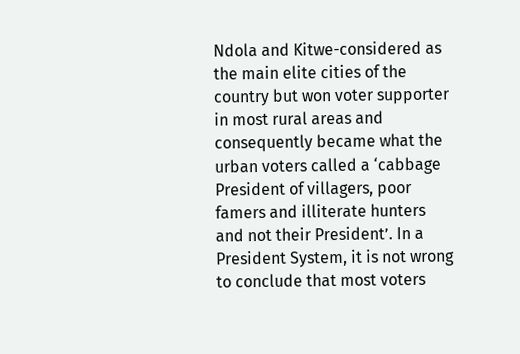Ndola and Kitwe-considered as the main elite cities of the country but won voter supporter in most rural areas and consequently became what the urban voters called a ‘cabbage President of villagers, poor famers and illiterate hunters and not their President’. In a President System, it is not wrong to conclude that most voters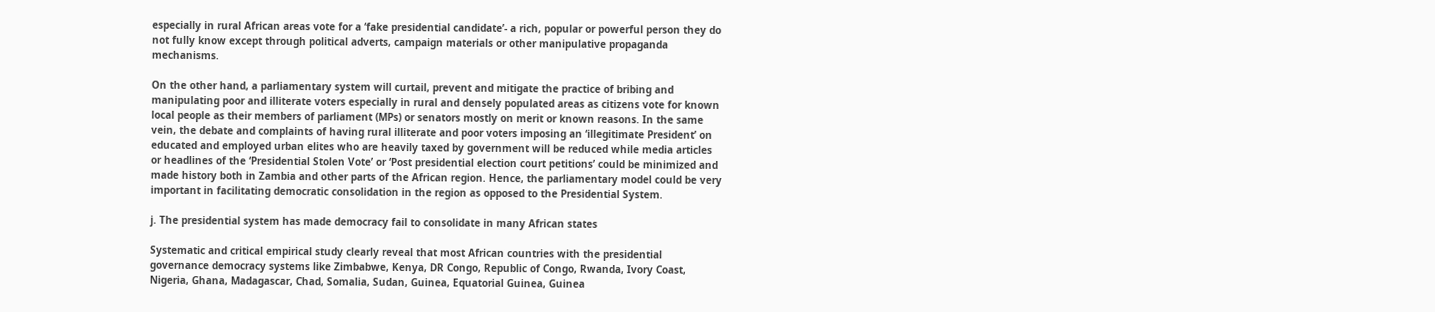especially in rural African areas vote for a ‘fake presidential candidate’- a rich, popular or powerful person they do not fully know except through political adverts, campaign materials or other manipulative propaganda mechanisms.

On the other hand, a parliamentary system will curtail, prevent and mitigate the practice of bribing and manipulating poor and illiterate voters especially in rural and densely populated areas as citizens vote for known local people as their members of parliament (MPs) or senators mostly on merit or known reasons. In the same vein, the debate and complaints of having rural illiterate and poor voters imposing an ‘illegitimate President’ on educated and employed urban elites who are heavily taxed by government will be reduced while media articles or headlines of the ‘Presidential Stolen Vote’ or ‘Post presidential election court petitions’ could be minimized and made history both in Zambia and other parts of the African region. Hence, the parliamentary model could be very important in facilitating democratic consolidation in the region as opposed to the Presidential System.

j. The presidential system has made democracy fail to consolidate in many African states

Systematic and critical empirical study clearly reveal that most African countries with the presidential governance democracy systems like Zimbabwe, Kenya, DR Congo, Republic of Congo, Rwanda, Ivory Coast, Nigeria, Ghana, Madagascar, Chad, Somalia, Sudan, Guinea, Equatorial Guinea, Guinea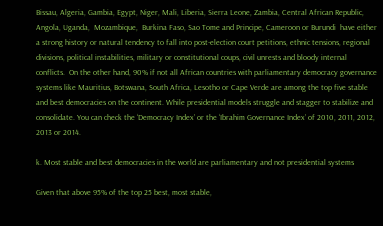Bissau, Algeria, Gambia, Egypt, Niger, Mali, Liberia, Sierra Leone, Zambia, Central African Republic, Angola, Uganda,  Mozambique,  Burkina Faso, Sao Tome and Principe, Cameroon or Burundi  have either a strong history or natural tendency to fall into post-election court petitions, ethnic tensions, regional divisions, political instabilities, military or constitutional coups, civil unrests and bloody internal conflicts.  On the other hand, 90% if not all African countries with parliamentary democracy governance systems like Mauritius, Botswana, South Africa, Lesotho or Cape Verde are among the top five stable and best democracies on the continent. While presidential models struggle and stagger to stabilize and consolidate. You can check the ‘Democracy Index’ or the ‘Ibrahim Governance Index’ of 2010, 2011, 2012, 2013 or 2014.

k. Most stable and best democracies in the world are parliamentary and not presidential systems

Given that above 95% of the top 25 best, most stable,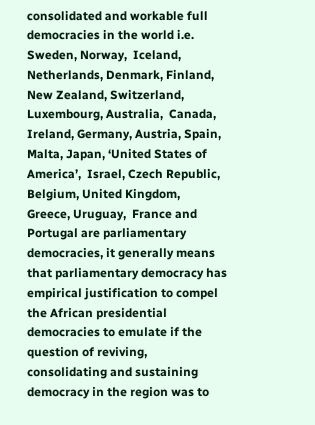consolidated and workable full democracies in the world i.e. Sweden, Norway,  Iceland, Netherlands, Denmark, Finland, New Zealand, Switzerland,  Luxembourg, Australia,  Canada, Ireland, Germany, Austria, Spain, Malta, Japan, ‘United States of America’,  Israel, Czech Republic,  Belgium, United Kingdom,  Greece, Uruguay,  France and Portugal are parliamentary democracies, it generally means that parliamentary democracy has empirical justification to compel the African presidential democracies to emulate if the question of reviving, consolidating and sustaining democracy in the region was to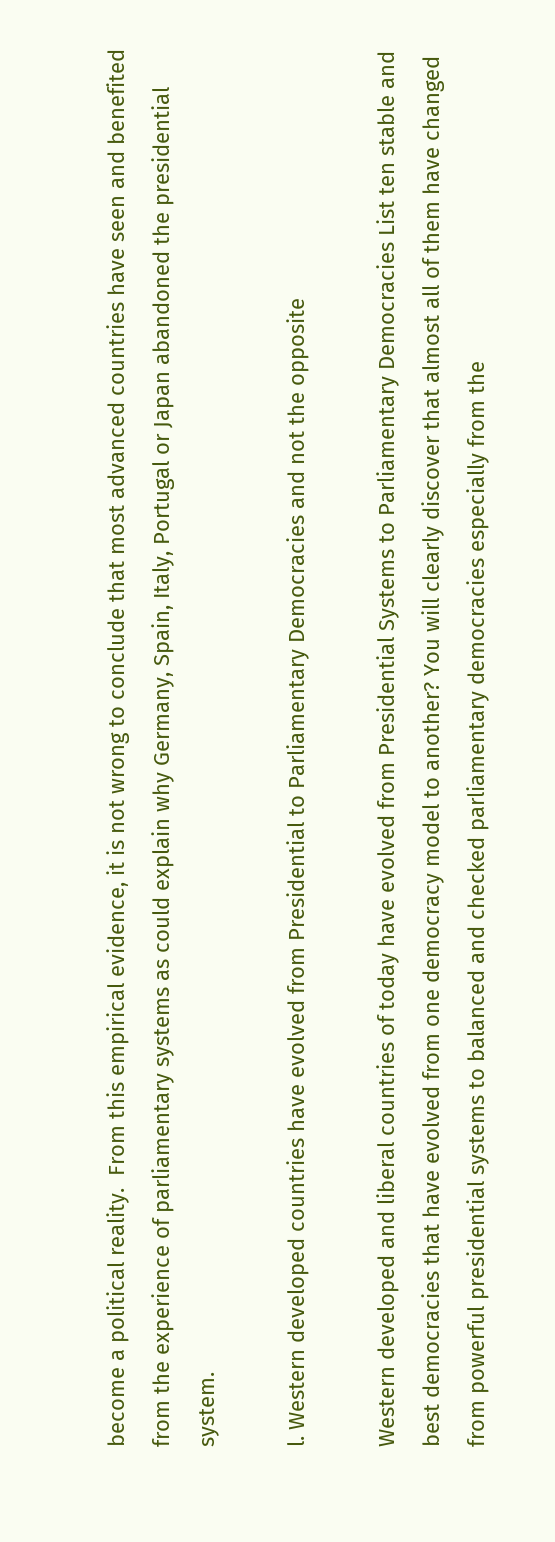become a political reality.  From this empirical evidence, it is not wrong to conclude that most advanced countries have seen and benefited from the experience of parliamentary systems as could explain why Germany, Spain, Italy, Portugal or Japan abandoned the presidential system.

l. Western developed countries have evolved from Presidential to Parliamentary Democracies and not the opposite

Western developed and liberal countries of today have evolved from Presidential Systems to Parliamentary Democracies List ten stable and best democracies that have evolved from one democracy model to another? You will clearly discover that almost all of them have changed from powerful presidential systems to balanced and checked parliamentary democracies especially from the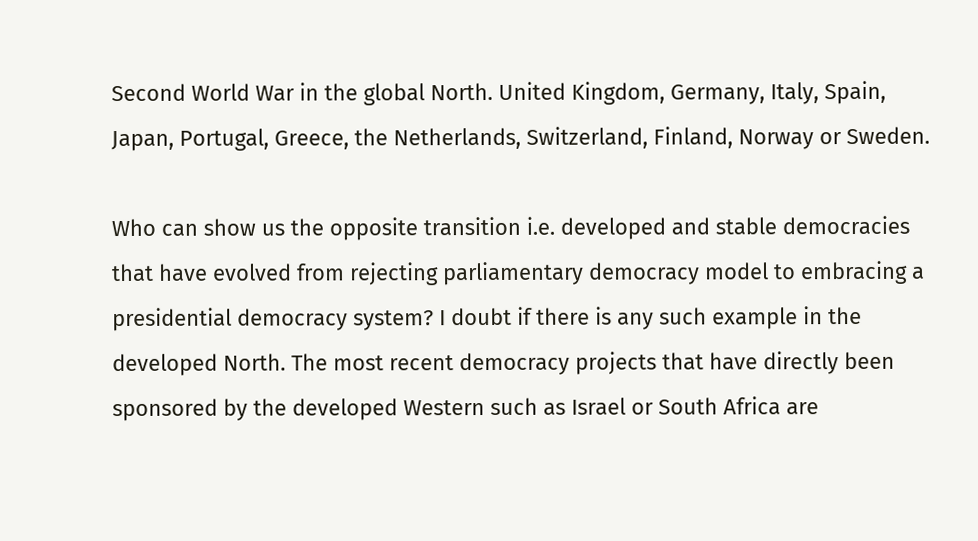Second World War in the global North. United Kingdom, Germany, Italy, Spain, Japan, Portugal, Greece, the Netherlands, Switzerland, Finland, Norway or Sweden.

Who can show us the opposite transition i.e. developed and stable democracies that have evolved from rejecting parliamentary democracy model to embracing a presidential democracy system? I doubt if there is any such example in the developed North. The most recent democracy projects that have directly been sponsored by the developed Western such as Israel or South Africa are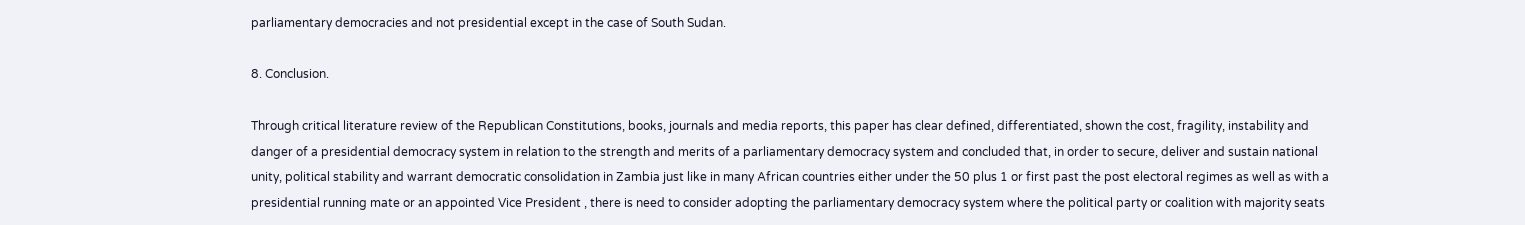parliamentary democracies and not presidential except in the case of South Sudan.

8. Conclusion.

Through critical literature review of the Republican Constitutions, books, journals and media reports, this paper has clear defined, differentiated, shown the cost, fragility, instability and danger of a presidential democracy system in relation to the strength and merits of a parliamentary democracy system and concluded that, in order to secure, deliver and sustain national unity, political stability and warrant democratic consolidation in Zambia just like in many African countries either under the 50 plus 1 or first past the post electoral regimes as well as with a presidential running mate or an appointed Vice President , there is need to consider adopting the parliamentary democracy system where the political party or coalition with majority seats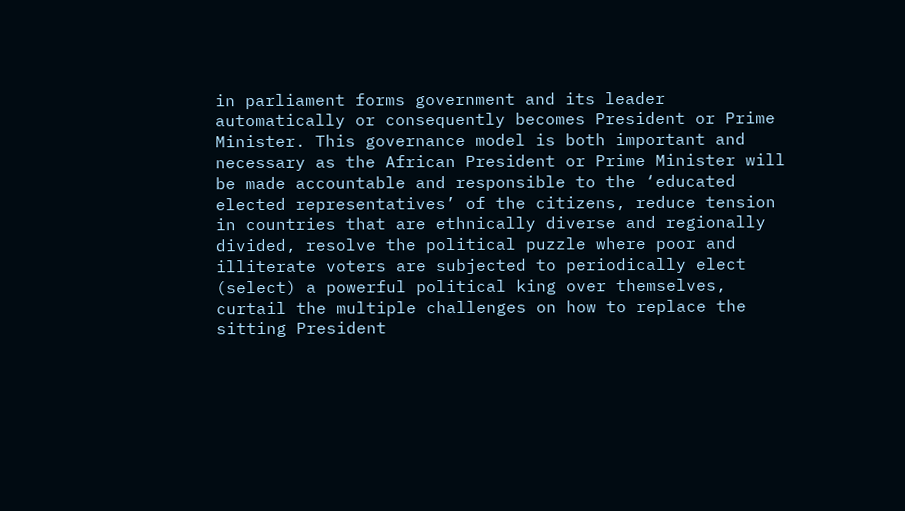in parliament forms government and its leader automatically or consequently becomes President or Prime Minister. This governance model is both important and necessary as the African President or Prime Minister will be made accountable and responsible to the ‘educated elected representatives’ of the citizens, reduce tension in countries that are ethnically diverse and regionally divided, resolve the political puzzle where poor and illiterate voters are subjected to periodically elect (select) a powerful political king over themselves, curtail the multiple challenges on how to replace the sitting President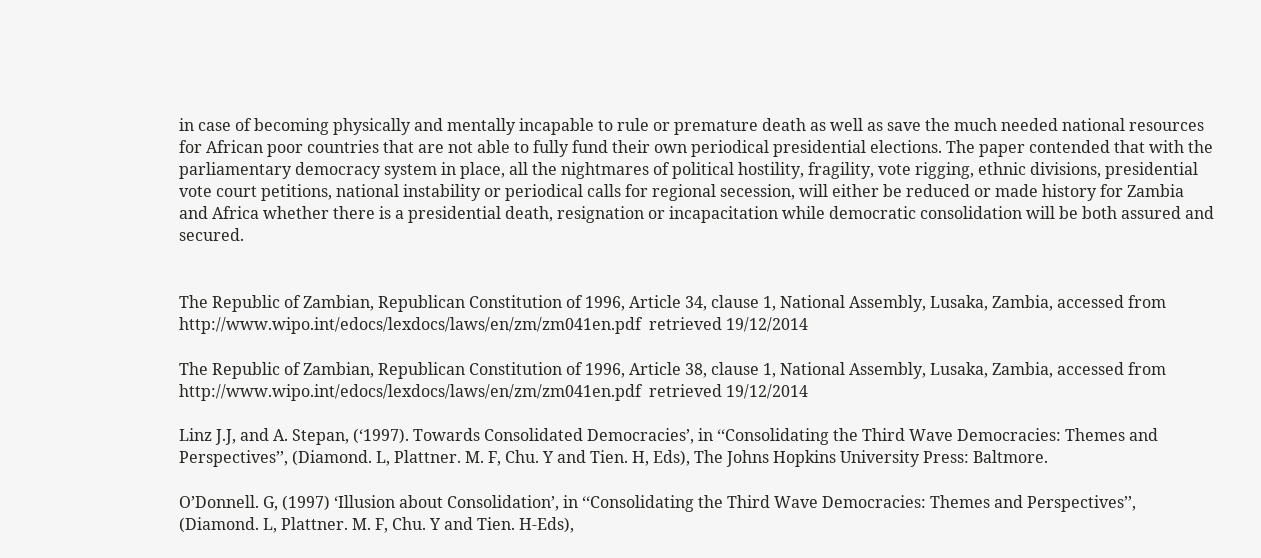in case of becoming physically and mentally incapable to rule or premature death as well as save the much needed national resources for African poor countries that are not able to fully fund their own periodical presidential elections. The paper contended that with the parliamentary democracy system in place, all the nightmares of political hostility, fragility, vote rigging, ethnic divisions, presidential vote court petitions, national instability or periodical calls for regional secession, will either be reduced or made history for Zambia and Africa whether there is a presidential death, resignation or incapacitation while democratic consolidation will be both assured and secured.


The Republic of Zambian, Republican Constitution of 1996, Article 34, clause 1, National Assembly, Lusaka, Zambia, accessed from  http://www.wipo.int/edocs/lexdocs/laws/en/zm/zm041en.pdf  retrieved 19/12/2014

The Republic of Zambian, Republican Constitution of 1996, Article 38, clause 1, National Assembly, Lusaka, Zambia, accessed from  http://www.wipo.int/edocs/lexdocs/laws/en/zm/zm041en.pdf  retrieved 19/12/2014

Linz J.J, and A. Stepan, (‘1997). Towards Consolidated Democracies’, in ‘‘Consolidating the Third Wave Democracies: Themes and Perspectives’’, (Diamond. L, Plattner. M. F, Chu. Y and Tien. H, Eds), The Johns Hopkins University Press: Baltmore.

O’Donnell. G, (1997) ‘Illusion about Consolidation’, in ‘‘Consolidating the Third Wave Democracies: Themes and Perspectives’’, (Diamond. L, Plattner. M. F, Chu. Y and Tien. H-Eds),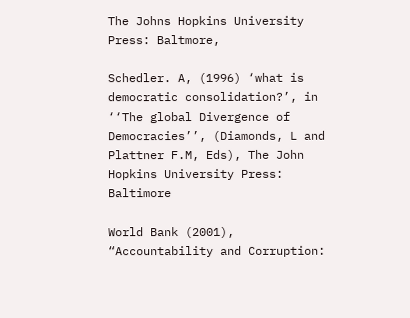The Johns Hopkins University Press: Baltmore,

Schedler. A, (1996) ‘what is democratic consolidation?’, in ‘‘The global Divergence of Democracies’’, (Diamonds, L and Plattner F.M, Eds), The John Hopkins University Press: Baltimore

World Bank (2001), “Accountability and Corruption: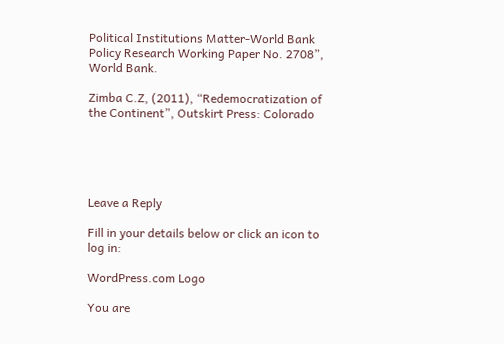Political Institutions Matter-World Bank Policy Research Working Paper No. 2708”, World Bank.

Zimba C.Z, (2011), “Redemocratization of the Continent”, Outskirt Press: Colorado





Leave a Reply

Fill in your details below or click an icon to log in:

WordPress.com Logo

You are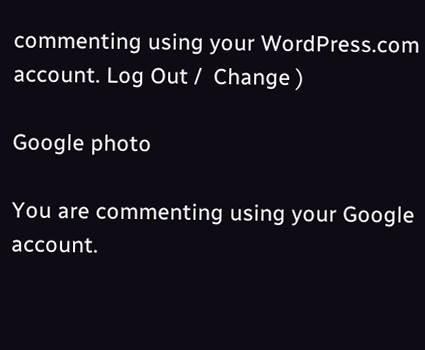commenting using your WordPress.com account. Log Out /  Change )

Google photo

You are commenting using your Google account.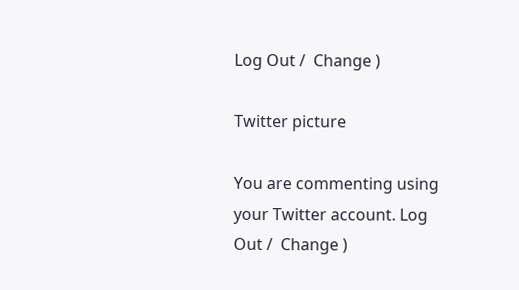Log Out /  Change )

Twitter picture

You are commenting using your Twitter account. Log Out /  Change )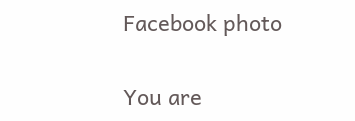Facebook photo

You are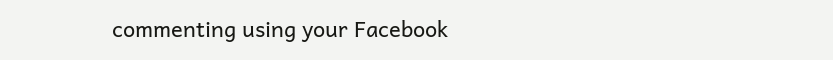commenting using your Facebook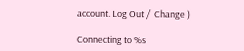account. Log Out /  Change )

Connecting to %s